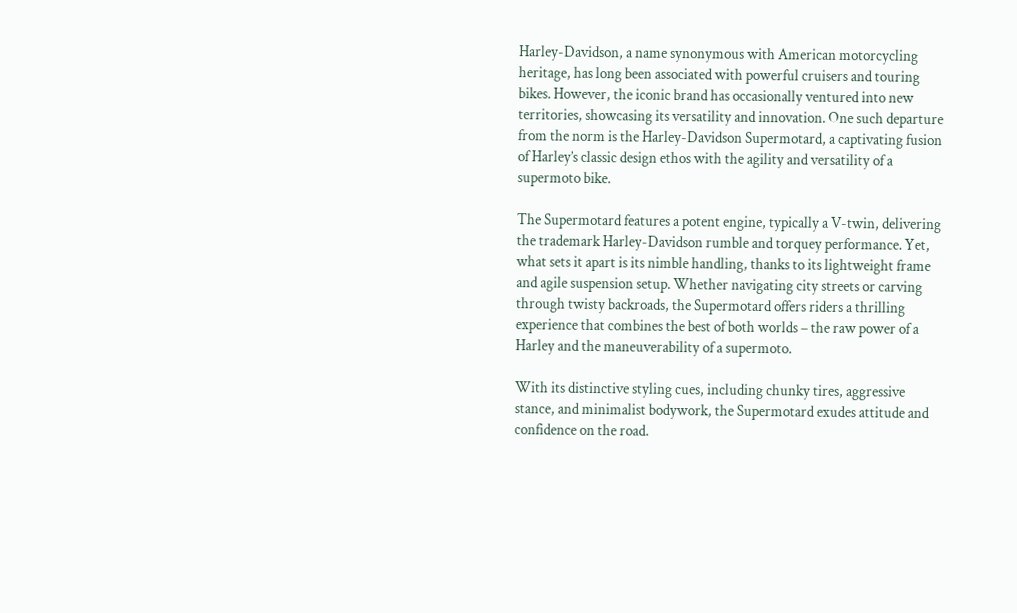Harley-Davidson, a name synonymous with American motorcycling heritage, has long been associated with powerful cruisers and touring bikes. However, the iconic brand has occasionally ventured into new territories, showcasing its versatility and innovation. One such departure from the norm is the Harley-Davidson Supermotard, a captivating fusion of Harley’s classic design ethos with the agility and versatility of a supermoto bike.

The Supermotard features a potent engine, typically a V-twin, delivering the trademark Harley-Davidson rumble and torquey performance. Yet, what sets it apart is its nimble handling, thanks to its lightweight frame and agile suspension setup. Whether navigating city streets or carving through twisty backroads, the Supermotard offers riders a thrilling experience that combines the best of both worlds – the raw power of a Harley and the maneuverability of a supermoto.

With its distinctive styling cues, including chunky tires, aggressive stance, and minimalist bodywork, the Supermotard exudes attitude and confidence on the road.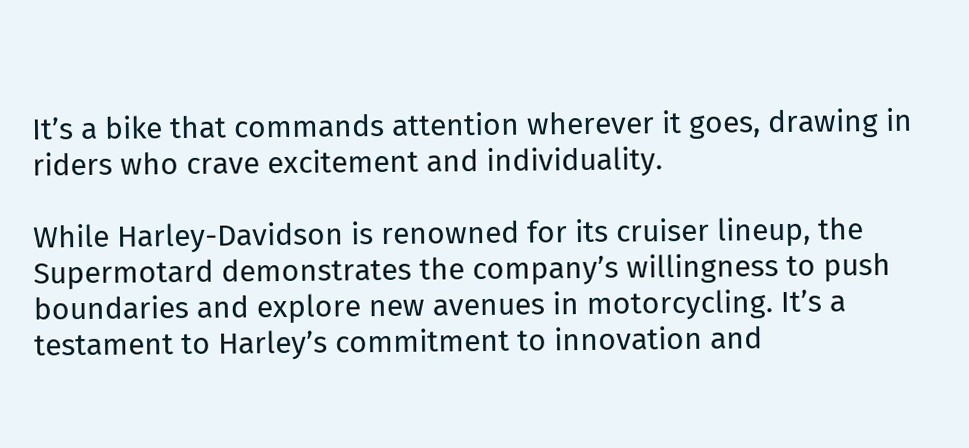It’s a bike that commands attention wherever it goes, drawing in riders who crave excitement and individuality.

While Harley-Davidson is renowned for its cruiser lineup, the Supermotard demonstrates the company’s willingness to push boundaries and explore new avenues in motorcycling. It’s a testament to Harley’s commitment to innovation and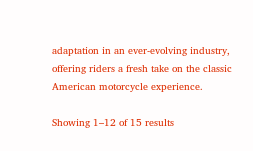adaptation in an ever-evolving industry, offering riders a fresh take on the classic American motorcycle experience.

Showing 1–12 of 15 results